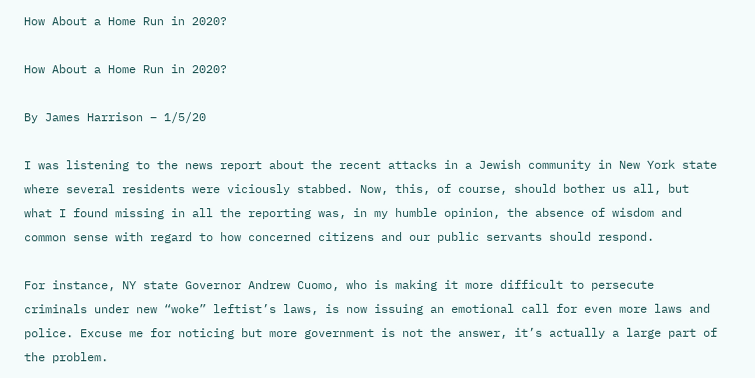How About a Home Run in 2020?

How About a Home Run in 2020?

By James Harrison – 1/5/20

I was listening to the news report about the recent attacks in a Jewish community in New York state where several residents were viciously stabbed. Now, this, of course, should bother us all, but what I found missing in all the reporting was, in my humble opinion, the absence of wisdom and common sense with regard to how concerned citizens and our public servants should respond.

For instance, NY state Governor Andrew Cuomo, who is making it more difficult to persecute criminals under new “woke” leftist’s laws, is now issuing an emotional call for even more laws and police. Excuse me for noticing but more government is not the answer, it’s actually a large part of the problem.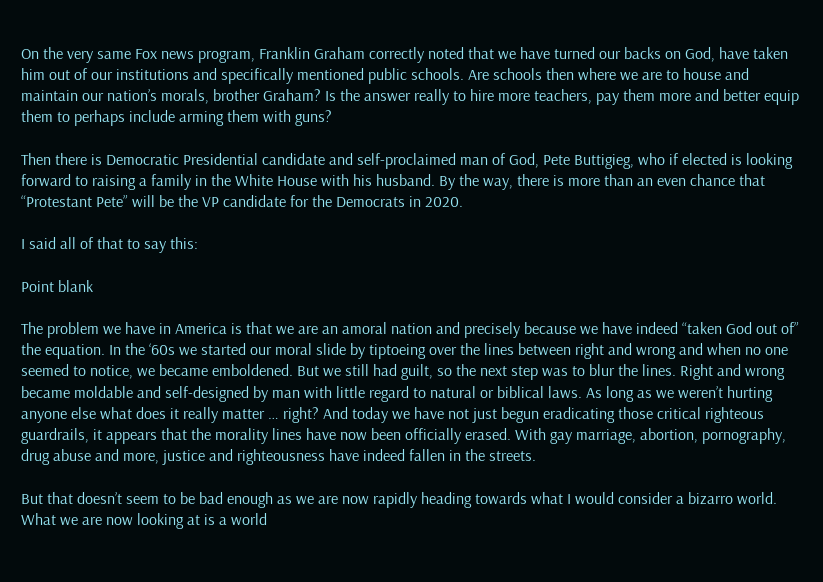On the very same Fox news program, Franklin Graham correctly noted that we have turned our backs on God, have taken him out of our institutions and specifically mentioned public schools. Are schools then where we are to house and maintain our nation’s morals, brother Graham? Is the answer really to hire more teachers, pay them more and better equip them to perhaps include arming them with guns?

Then there is Democratic Presidential candidate and self-proclaimed man of God, Pete Buttigieg, who if elected is looking forward to raising a family in the White House with his husband. By the way, there is more than an even chance that “Protestant Pete” will be the VP candidate for the Democrats in 2020.

I said all of that to say this:

Point blank

The problem we have in America is that we are an amoral nation and precisely because we have indeed “taken God out of” the equation. In the ‘60s we started our moral slide by tiptoeing over the lines between right and wrong and when no one seemed to notice, we became emboldened. But we still had guilt, so the next step was to blur the lines. Right and wrong became moldable and self-designed by man with little regard to natural or biblical laws. As long as we weren’t hurting anyone else what does it really matter … right? And today we have not just begun eradicating those critical righteous guardrails, it appears that the morality lines have now been officially erased. With gay marriage, abortion, pornography, drug abuse and more, justice and righteousness have indeed fallen in the streets.

But that doesn’t seem to be bad enough as we are now rapidly heading towards what I would consider a bizarro world.  What we are now looking at is a world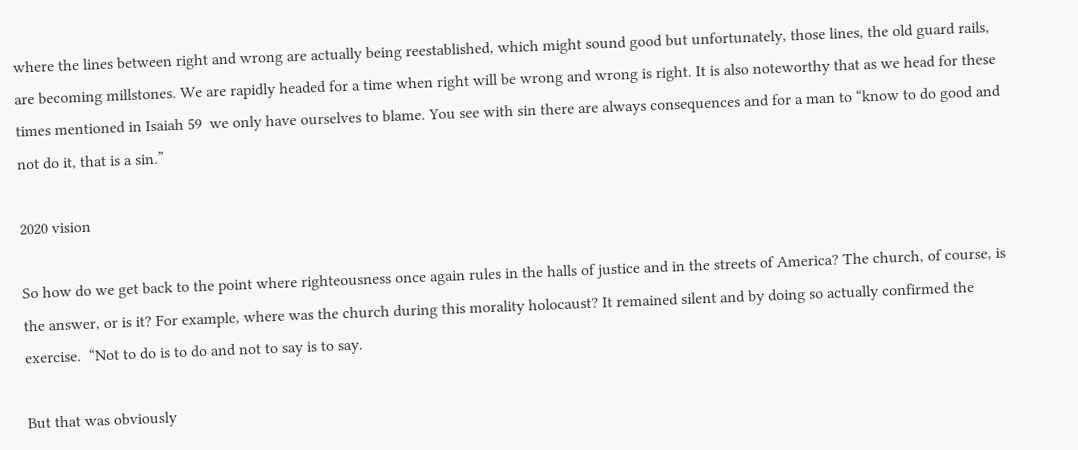where the lines between right and wrong are actually being reestablished, which might sound good but unfortunately, those lines, the old guard rails, are becoming millstones. We are rapidly headed for a time when right will be wrong and wrong is right. It is also noteworthy that as we head for these times mentioned in Isaiah 59  we only have ourselves to blame. You see with sin there are always consequences and for a man to “know to do good and not do it, that is a sin.”

2020 vision

So how do we get back to the point where righteousness once again rules in the halls of justice and in the streets of America? The church, of course, is the answer, or is it? For example, where was the church during this morality holocaust? It remained silent and by doing so actually confirmed the exercise.  “Not to do is to do and not to say is to say.

But that was obviously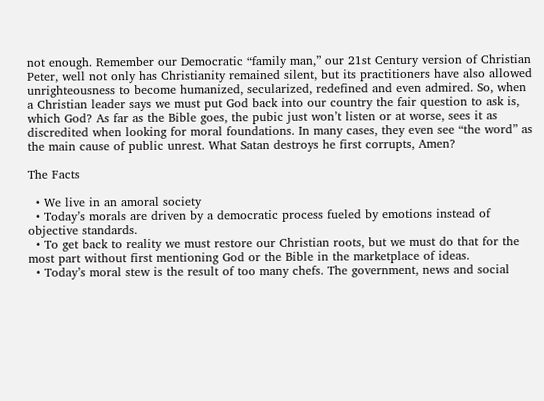not enough. Remember our Democratic “family man,” our 21st Century version of Christian Peter, well not only has Christianity remained silent, but its practitioners have also allowed unrighteousness to become humanized, secularized, redefined and even admired. So, when a Christian leader says we must put God back into our country the fair question to ask is, which God? As far as the Bible goes, the pubic just won’t listen or at worse, sees it as discredited when looking for moral foundations. In many cases, they even see “the word” as the main cause of public unrest. What Satan destroys he first corrupts, Amen?

The Facts

  • We live in an amoral society
  • Today’s morals are driven by a democratic process fueled by emotions instead of objective standards.
  • To get back to reality we must restore our Christian roots, but we must do that for the most part without first mentioning God or the Bible in the marketplace of ideas.
  • Today’s moral stew is the result of too many chefs. The government, news and social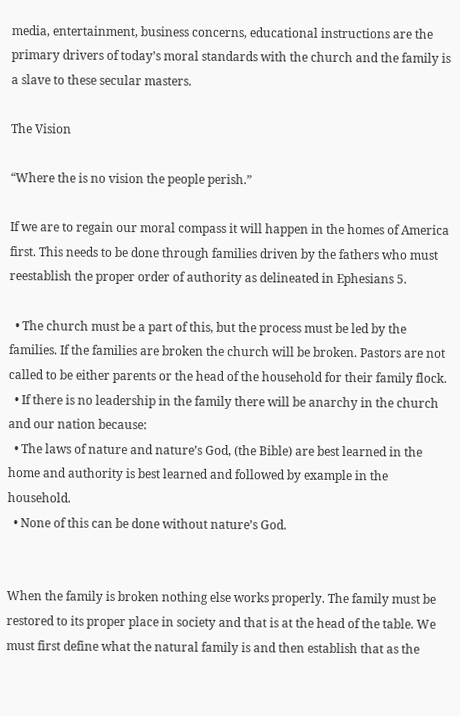media, entertainment, business concerns, educational instructions are the primary drivers of today’s moral standards with the church and the family is a slave to these secular masters.

The Vision

“Where the is no vision the people perish.”

If we are to regain our moral compass it will happen in the homes of America first. This needs to be done through families driven by the fathers who must reestablish the proper order of authority as delineated in Ephesians 5.

  • The church must be a part of this, but the process must be led by the families. If the families are broken the church will be broken. Pastors are not called to be either parents or the head of the household for their family flock.
  • If there is no leadership in the family there will be anarchy in the church and our nation because:
  • The laws of nature and nature’s God, (the Bible) are best learned in the home and authority is best learned and followed by example in the household.
  • None of this can be done without nature’s God.


When the family is broken nothing else works properly. The family must be restored to its proper place in society and that is at the head of the table. We must first define what the natural family is and then establish that as the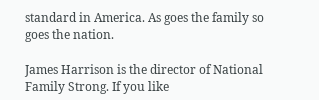standard in America. As goes the family so goes the nation.

James Harrison is the director of National Family Strong. If you like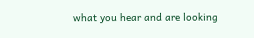what you hear and are looking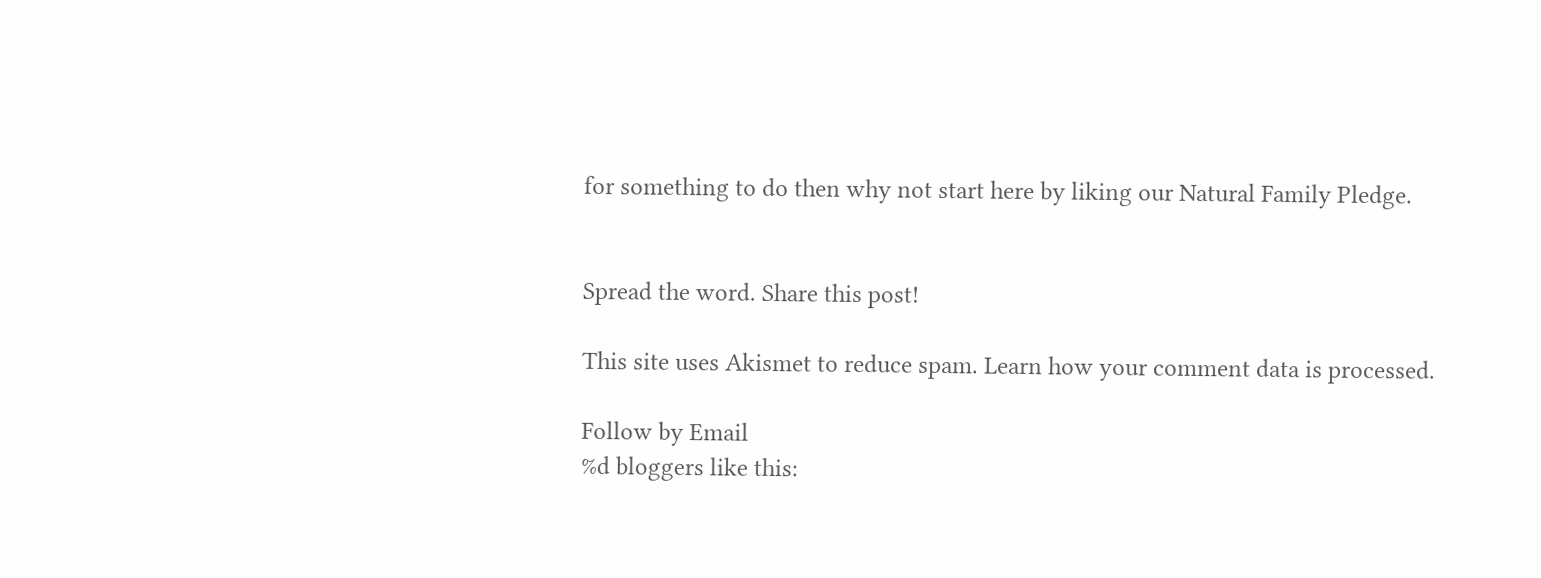for something to do then why not start here by liking our Natural Family Pledge.


Spread the word. Share this post!

This site uses Akismet to reduce spam. Learn how your comment data is processed.

Follow by Email
%d bloggers like this: